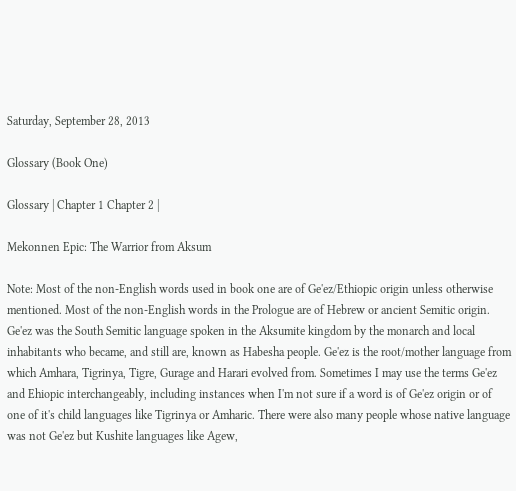Saturday, September 28, 2013

Glossary (Book One)

Glossary | Chapter 1 Chapter 2 |

Mekonnen Epic: The Warrior from Aksum

Note: Most of the non-English words used in book one are of Ge'ez/Ethiopic origin unless otherwise mentioned. Most of the non-English words in the Prologue are of Hebrew or ancient Semitic origin. Ge'ez was the South Semitic language spoken in the Aksumite kingdom by the monarch and local inhabitants who became, and still are, known as Habesha people. Ge'ez is the root/mother language from which Amhara, Tigrinya, Tigre, Gurage and Harari evolved from. Sometimes I may use the terms Ge'ez and Ehiopic interchangeably, including instances when I'm not sure if a word is of Ge'ez origin or of one of it's child languages like Tigrinya or Amharic. There were also many people whose native language was not Ge'ez but Kushite languages like Agew,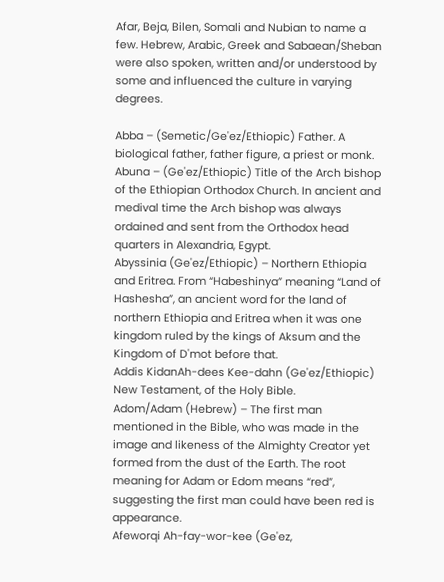Afar, Beja, Bilen, Somali and Nubian to name a few. Hebrew, Arabic, Greek and Sabaean/Sheban were also spoken, written and/or understood by some and influenced the culture in varying degrees.

Abba – (Semetic/Ge'ez/Ethiopic) Father. A biological father, father figure, a priest or monk.
Abuna – (Ge'ez/Ethiopic) Title of the Arch bishop of the Ethiopian Orthodox Church. In ancient and medival time the Arch bishop was always ordained and sent from the Orthodox head quarters in Alexandria, Egypt.
Abyssinia (Ge'ez/Ethiopic) – Northern Ethiopia and Eritrea. From “Habeshinya” meaning “Land of Hashesha”, an ancient word for the land of northern Ethiopia and Eritrea when it was one kingdom ruled by the kings of Aksum and the Kingdom of D'mot before that.
Addis KidanAh-dees Kee-dahn (Ge'ez/Ethiopic) New Testament, of the Holy Bible.
Adom/Adam (Hebrew) – The first man mentioned in the Bible, who was made in the image and likeness of the Almighty Creator yet formed from the dust of the Earth. The root meaning for Adam or Edom means “red”, suggesting the first man could have been red is appearance.
Afeworqi Ah-fay-wor-kee (Ge'ez,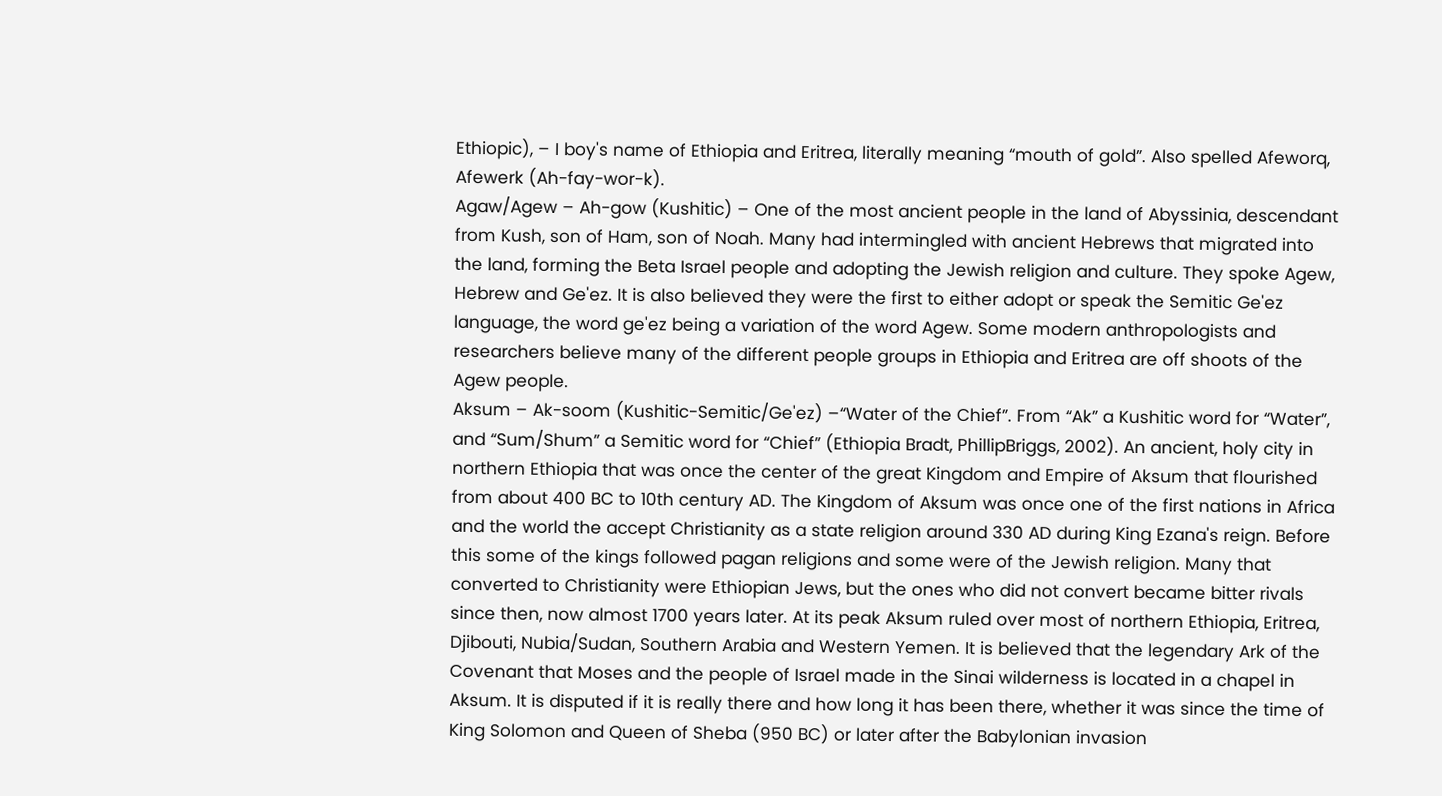Ethiopic), – I boy's name of Ethiopia and Eritrea, literally meaning “mouth of gold”. Also spelled Afeworq, Afewerk (Ah-fay-wor-k).
Agaw/Agew – Ah-gow (Kushitic) – One of the most ancient people in the land of Abyssinia, descendant from Kush, son of Ham, son of Noah. Many had intermingled with ancient Hebrews that migrated into the land, forming the Beta Israel people and adopting the Jewish religion and culture. They spoke Agew, Hebrew and Ge'ez. It is also believed they were the first to either adopt or speak the Semitic Ge'ez language, the word ge'ez being a variation of the word Agew. Some modern anthropologists and researchers believe many of the different people groups in Ethiopia and Eritrea are off shoots of the Agew people.
Aksum – Ak-soom (Kushitic-Semitic/Ge'ez) –“Water of the Chief”. From “Ak” a Kushitic word for “Water”, and “Sum/Shum” a Semitic word for “Chief” (Ethiopia Bradt, PhillipBriggs, 2002). An ancient, holy city in northern Ethiopia that was once the center of the great Kingdom and Empire of Aksum that flourished from about 400 BC to 10th century AD. The Kingdom of Aksum was once one of the first nations in Africa and the world the accept Christianity as a state religion around 330 AD during King Ezana's reign. Before this some of the kings followed pagan religions and some were of the Jewish religion. Many that converted to Christianity were Ethiopian Jews, but the ones who did not convert became bitter rivals since then, now almost 1700 years later. At its peak Aksum ruled over most of northern Ethiopia, Eritrea, Djibouti, Nubia/Sudan, Southern Arabia and Western Yemen. It is believed that the legendary Ark of the Covenant that Moses and the people of Israel made in the Sinai wilderness is located in a chapel in Aksum. It is disputed if it is really there and how long it has been there, whether it was since the time of King Solomon and Queen of Sheba (950 BC) or later after the Babylonian invasion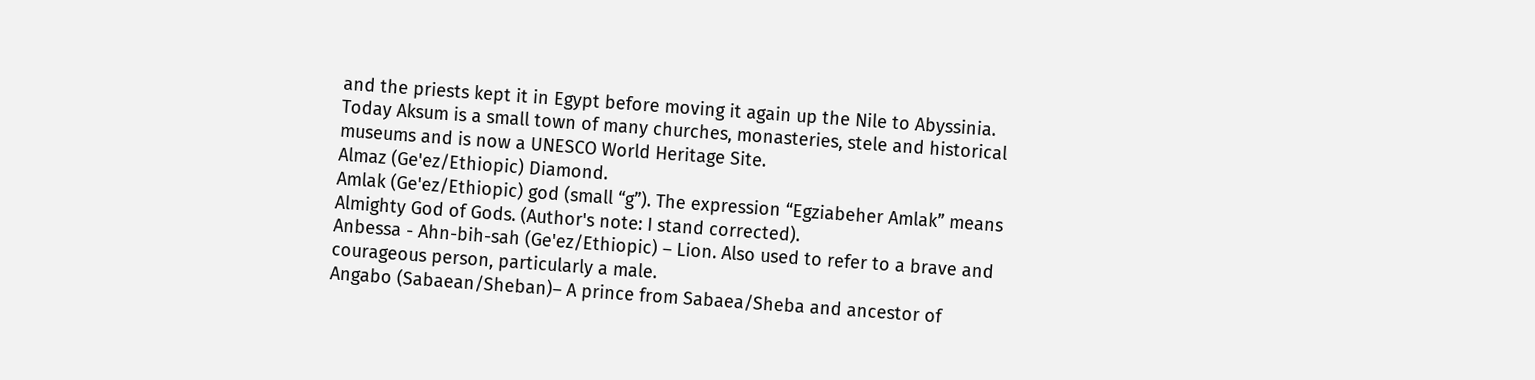and the priests kept it in Egypt before moving it again up the Nile to Abyssinia. Today Aksum is a small town of many churches, monasteries, stele and historical museums and is now a UNESCO World Heritage Site.
Almaz (Ge'ez/Ethiopic) Diamond.
Amlak (Ge'ez/Ethiopic) god (small “g”). The expression “Egziabeher Amlak” means Almighty God of Gods. (Author's note: I stand corrected).
Anbessa - Ahn-bih-sah (Ge'ez/Ethiopic) – Lion. Also used to refer to a brave and courageous person, particularly a male.
Angabo (Sabaean/Sheban)– A prince from Sabaea/Sheba and ancestor of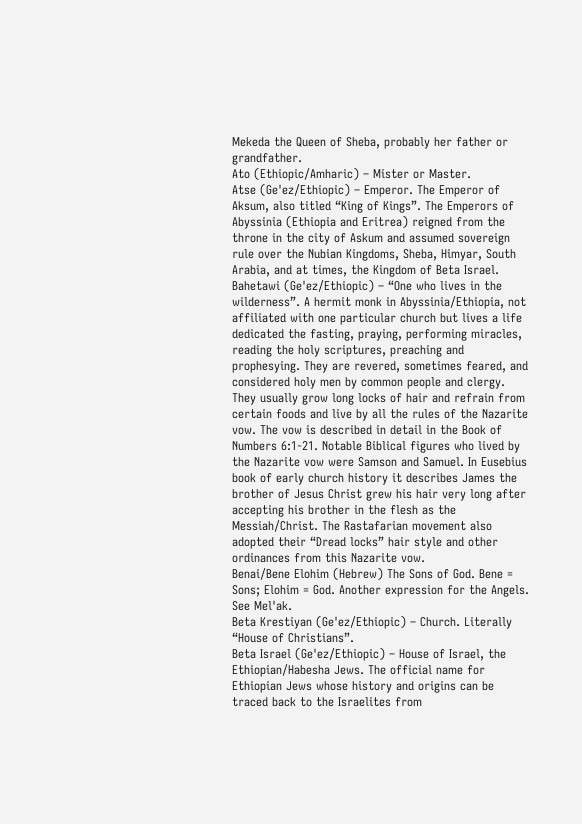Mekeda the Queen of Sheba, probably her father or grandfather.
Ato (Ethiopic/Amharic) – Mister or Master.
Atse (Ge'ez/Ethiopic) – Emperor. The Emperor of Aksum, also titled “King of Kings”. The Emperors of Abyssinia (Ethiopia and Eritrea) reigned from the throne in the city of Askum and assumed sovereign rule over the Nubian Kingdoms, Sheba, Himyar, South Arabia, and at times, the Kingdom of Beta Israel.
Bahetawi (Ge'ez/Ethiopic) – “One who lives in the wilderness”. A hermit monk in Abyssinia/Ethiopia, not affiliated with one particular church but lives a life dedicated the fasting, praying, performing miracles, reading the holy scriptures, preaching and prophesying. They are revered, sometimes feared, and considered holy men by common people and clergy. They usually grow long locks of hair and refrain from certain foods and live by all the rules of the Nazarite vow. The vow is described in detail in the Book of Numbers 6:1-21. Notable Biblical figures who lived by the Nazarite vow were Samson and Samuel. In Eusebius book of early church history it describes James the brother of Jesus Christ grew his hair very long after accepting his brother in the flesh as the Messiah/Christ. The Rastafarian movement also adopted their “Dread locks” hair style and other ordinances from this Nazarite vow.
Benai/Bene Elohim (Hebrew) The Sons of God. Bene = Sons; Elohim = God. Another expression for the Angels. See Mel'ak.
Beta Krestiyan (Ge'ez/Ethiopic) – Church. Literally “House of Christians”.
Beta Israel (Ge'ez/Ethiopic) – House of Israel, the Ethiopian/Habesha Jews. The official name for Ethiopian Jews whose history and origins can be traced back to the Israelites from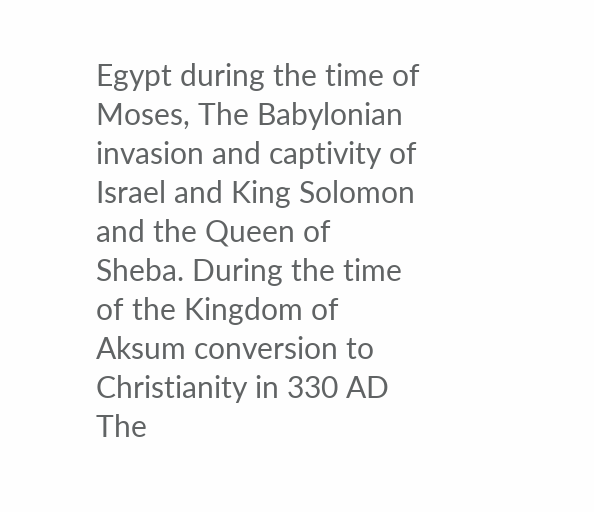Egypt during the time of Moses, The Babylonian invasion and captivity of Israel and King Solomon and the Queen of Sheba. During the time of the Kingdom of Aksum conversion to Christianity in 330 AD The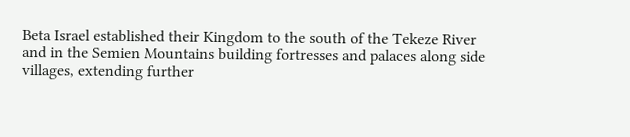Beta Israel established their Kingdom to the south of the Tekeze River and in the Semien Mountains building fortresses and palaces along side villages, extending further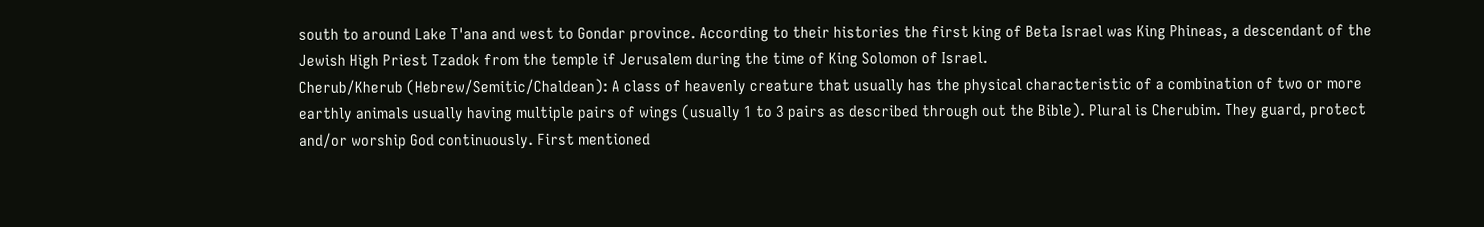south to around Lake T'ana and west to Gondar province. According to their histories the first king of Beta Israel was King Phineas, a descendant of the Jewish High Priest Tzadok from the temple if Jerusalem during the time of King Solomon of Israel.
Cherub/Kherub (Hebrew/Semitic/Chaldean): A class of heavenly creature that usually has the physical characteristic of a combination of two or more earthly animals usually having multiple pairs of wings (usually 1 to 3 pairs as described through out the Bible). Plural is Cherubim. They guard, protect and/or worship God continuously. First mentioned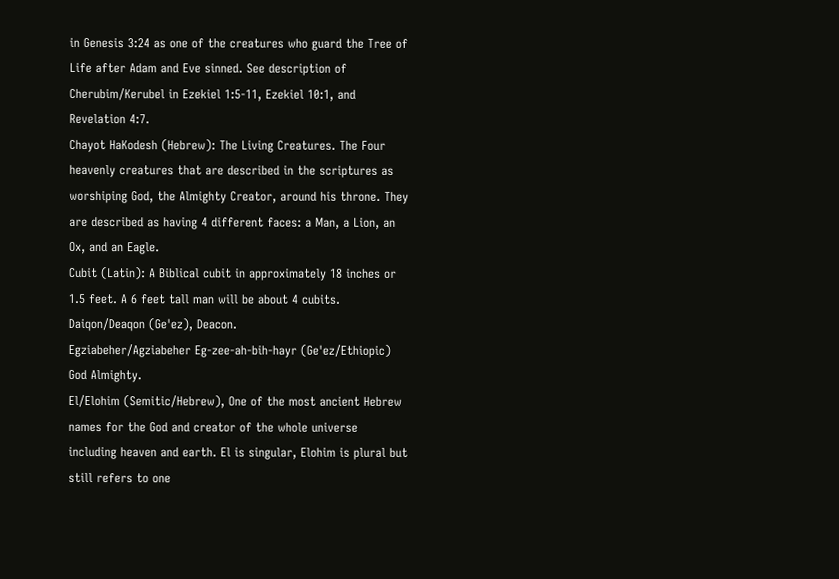in Genesis 3:24 as one of the creatures who guard the Tree of Life after Adam and Eve sinned. See description of Cherubim/Kerubel in Ezekiel 1:5-11, Ezekiel 10:1, and Revelation 4:7.
Chayot HaKodesh (Hebrew): The Living Creatures. The Four heavenly creatures that are described in the scriptures as worshiping God, the Almighty Creator, around his throne. They are described as having 4 different faces: a Man, a Lion, an Ox, and an Eagle.
Cubit (Latin): A Biblical cubit in approximately 18 inches or 1.5 feet. A 6 feet tall man will be about 4 cubits.
Daiqon/Deaqon (Ge'ez), Deacon.
Egziabeher/Agziabeher Eg-zee-ah-bih-hayr (Ge'ez/Ethiopic) God Almighty.
El/Elohim (Semitic/Hebrew), One of the most ancient Hebrew names for the God and creator of the whole universe including heaven and earth. El is singular, Elohim is plural but still refers to one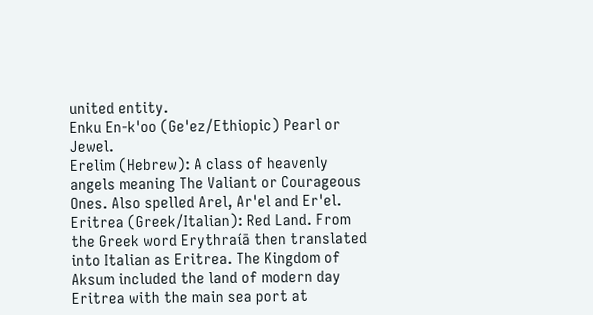united entity.
Enku En-k'oo (Ge'ez/Ethiopic) Pearl or Jewel.
Erelim (Hebrew): A class of heavenly angels meaning The Valiant or Courageous Ones. Also spelled Arel, Ar'el and Er'el.
Eritrea (Greek/Italian): Red Land. From the Greek word Erythraíā then translated into Italian as Eritrea. The Kingdom of Aksum included the land of modern day Eritrea with the main sea port at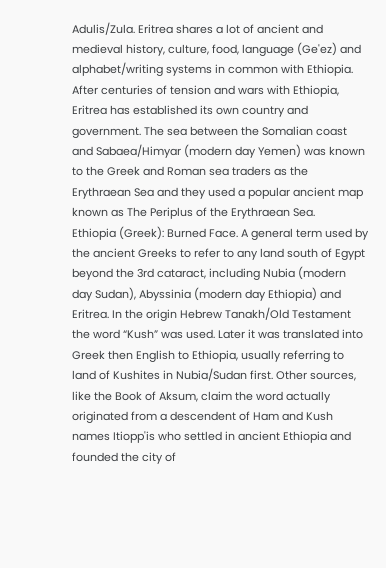Adulis/Zula. Eritrea shares a lot of ancient and medieval history, culture, food, language (Ge'ez) and alphabet/writing systems in common with Ethiopia. After centuries of tension and wars with Ethiopia, Eritrea has established its own country and government. The sea between the Somalian coast and Sabaea/Himyar (modern day Yemen) was known to the Greek and Roman sea traders as the Erythraean Sea and they used a popular ancient map known as The Periplus of the Erythraean Sea.
Ethiopia (Greek): Burned Face. A general term used by the ancient Greeks to refer to any land south of Egypt beyond the 3rd cataract, including Nubia (modern day Sudan), Abyssinia (modern day Ethiopia) and Eritrea. In the origin Hebrew Tanakh/Old Testament the word “Kush” was used. Later it was translated into Greek then English to Ethiopia, usually referring to land of Kushites in Nubia/Sudan first. Other sources, like the Book of Aksum, claim the word actually originated from a descendent of Ham and Kush names Itiopp'is who settled in ancient Ethiopia and founded the city of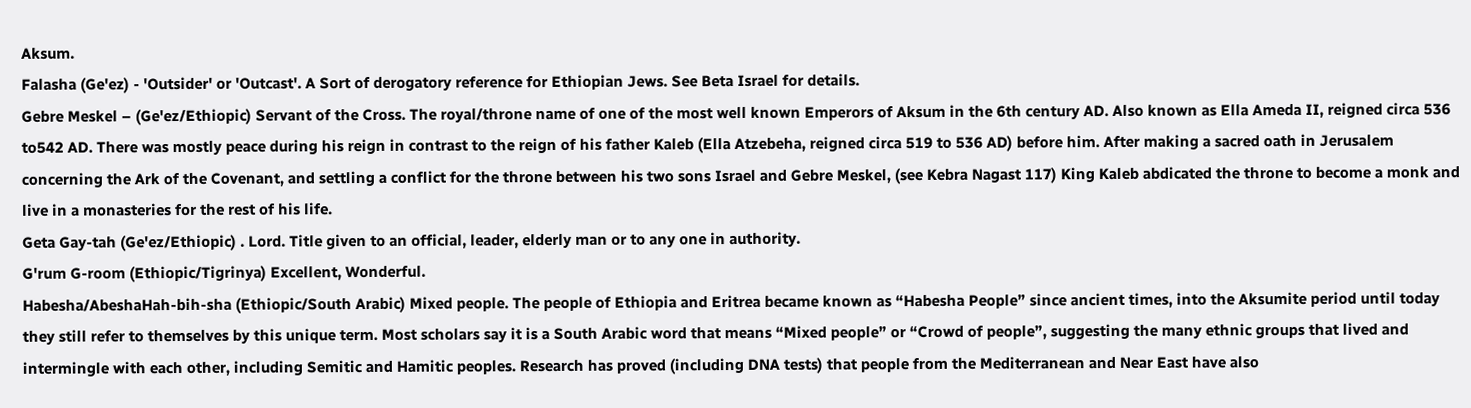Aksum.
Falasha (Ge'ez) - 'Outsider' or 'Outcast'. A Sort of derogatory reference for Ethiopian Jews. See Beta Israel for details.
Gebre Meskel – (Ge'ez/Ethiopic) Servant of the Cross. The royal/throne name of one of the most well known Emperors of Aksum in the 6th century AD. Also known as Ella Ameda II, reigned circa 536 to542 AD. There was mostly peace during his reign in contrast to the reign of his father Kaleb (Ella Atzebeha, reigned circa 519 to 536 AD) before him. After making a sacred oath in Jerusalem concerning the Ark of the Covenant, and settling a conflict for the throne between his two sons Israel and Gebre Meskel, (see Kebra Nagast 117) King Kaleb abdicated the throne to become a monk and live in a monasteries for the rest of his life.
Geta Gay-tah (Ge'ez/Ethiopic) . Lord. Title given to an official, leader, elderly man or to any one in authority.
G'rum G-room (Ethiopic/Tigrinya) Excellent, Wonderful.
Habesha/AbeshaHah-bih-sha (Ethiopic/South Arabic) Mixed people. The people of Ethiopia and Eritrea became known as “Habesha People” since ancient times, into the Aksumite period until today they still refer to themselves by this unique term. Most scholars say it is a South Arabic word that means “Mixed people” or “Crowd of people”, suggesting the many ethnic groups that lived and intermingle with each other, including Semitic and Hamitic peoples. Research has proved (including DNA tests) that people from the Mediterranean and Near East have also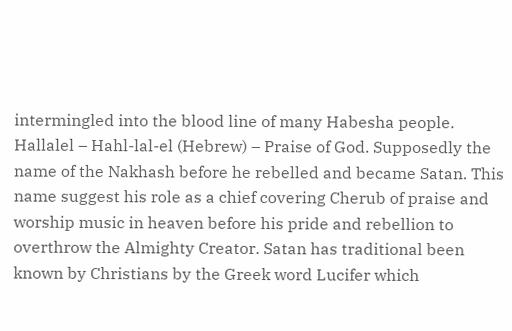intermingled into the blood line of many Habesha people.
Hallalel – Hahl-lal-el (Hebrew) – Praise of God. Supposedly the name of the Nakhash before he rebelled and became Satan. This name suggest his role as a chief covering Cherub of praise and worship music in heaven before his pride and rebellion to overthrow the Almighty Creator. Satan has traditional been known by Christians by the Greek word Lucifer which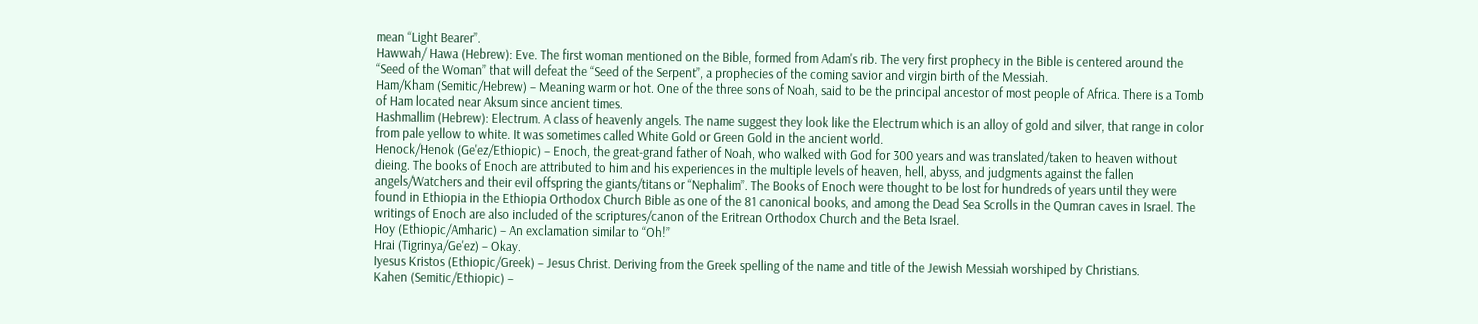mean “Light Bearer”.
Hawwah/ Hawa (Hebrew): Eve. The first woman mentioned on the Bible, formed from Adam's rib. The very first prophecy in the Bible is centered around the “Seed of the Woman” that will defeat the “Seed of the Serpent”, a prophecies of the coming savior and virgin birth of the Messiah.
Ham/Kham (Semitic/Hebrew) – Meaning warm or hot. One of the three sons of Noah, said to be the principal ancestor of most people of Africa. There is a Tomb of Ham located near Aksum since ancient times.
Hashmallim (Hebrew): Electrum. A class of heavenly angels. The name suggest they look like the Electrum which is an alloy of gold and silver, that range in color from pale yellow to white. It was sometimes called White Gold or Green Gold in the ancient world.
Henock/Henok (Ge'ez/Ethiopic) – Enoch, the great-grand father of Noah, who walked with God for 300 years and was translated/taken to heaven without dieing. The books of Enoch are attributed to him and his experiences in the multiple levels of heaven, hell, abyss, and judgments against the fallen angels/Watchers and their evil offspring the giants/titans or “Nephalim”. The Books of Enoch were thought to be lost for hundreds of years until they were found in Ethiopia in the Ethiopia Orthodox Church Bible as one of the 81 canonical books, and among the Dead Sea Scrolls in the Qumran caves in Israel. The writings of Enoch are also included of the scriptures/canon of the Eritrean Orthodox Church and the Beta Israel.
Hoy (Ethiopic/Amharic) – An exclamation similar to “Oh!”
Hrai (Tigrinya/Ge'ez) – Okay.
Iyesus Kristos (Ethiopic/Greek) – Jesus Christ. Deriving from the Greek spelling of the name and title of the Jewish Messiah worshiped by Christians.
Kahen (Semitic/Ethiopic) –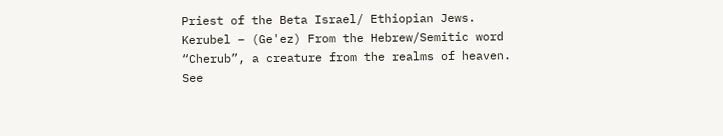Priest of the Beta Israel/ Ethiopian Jews.
Kerubel – (Ge'ez) From the Hebrew/Semitic word “Cherub”, a creature from the realms of heaven.
See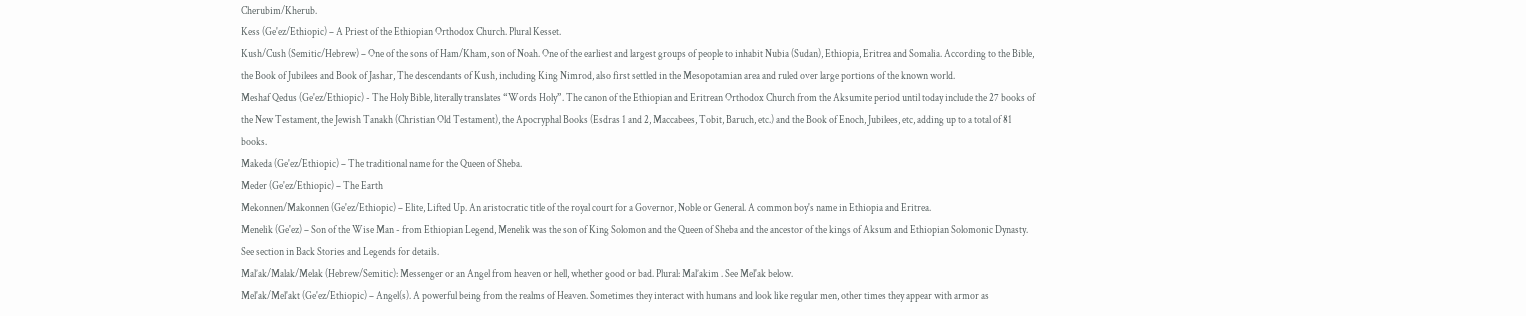Cherubim/Kherub.
Kess (Ge'ez/Ethiopic) – A Priest of the Ethiopian Orthodox Church. Plural Kesset.
Kush/Cush (Semitic/Hebrew) – One of the sons of Ham/Kham, son of Noah. One of the earliest and largest groups of people to inhabit Nubia (Sudan), Ethiopia, Eritrea and Somalia. According to the Bible, the Book of Jubilees and Book of Jashar, The descendants of Kush, including King Nimrod, also first settled in the Mesopotamian area and ruled over large portions of the known world.
Meshaf Qedus (Ge'ez/Ethiopic) - The Holy Bible, literally translates “Words Holy”. The canon of the Ethiopian and Eritrean Orthodox Church from the Aksumite period until today include the 27 books of the New Testament, the Jewish Tanakh (Christian Old Testament), the Apocryphal Books (Esdras 1 and 2, Maccabees, Tobit, Baruch, etc.) and the Book of Enoch, Jubilees, etc, adding up to a total of 81 books.
Makeda (Ge'ez/Ethiopic) – The traditional name for the Queen of Sheba.
Meder (Ge'ez/Ethiopic) – The Earth
Mekonnen/Makonnen (Ge'ez/Ethiopic) – Elite, Lifted Up. An aristocratic title of the royal court for a Governor, Noble or General. A common boy's name in Ethiopia and Eritrea.
Menelik (Ge'ez) – Son of the Wise Man - from Ethiopian Legend, Menelik was the son of King Solomon and the Queen of Sheba and the ancestor of the kings of Aksum and Ethiopian Solomonic Dynasty. See section in Back Stories and Legends for details.
Mal’ak/Malak/Melak (Hebrew/Semitic): Messenger or an Angel from heaven or hell, whether good or bad. Plural: Mal’akim . See Mel'ak below.
Mel'ak/Mel'akt (Ge'ez/Ethiopic) – Angel(s). A powerful being from the realms of Heaven. Sometimes they interact with humans and look like regular men, other times they appear with armor as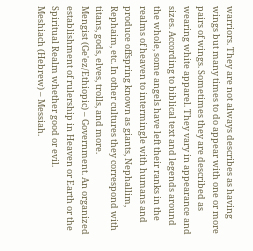warriors. They are not always describes as having wings but many times to do appear with one or more pairs of wings. Sometimes they are described as wearing white apparel. They vary in appearance and sizes. According to biblical text and legends around the whole, some angels have left their ranks in the realms of heaven to intermingle with humans and produce offspring known as giants, Nephallim, Rephaim, etc. In other cultures they correspond with titans, gods, elves, trolls, and more.
Mengist (Ge'ez/Ethiopic) – Government. An organized establishment of rulership in Heaven or Earth or the Spiritual Realm whether good or evil.
Meshiach (Hebrew) – Messiah.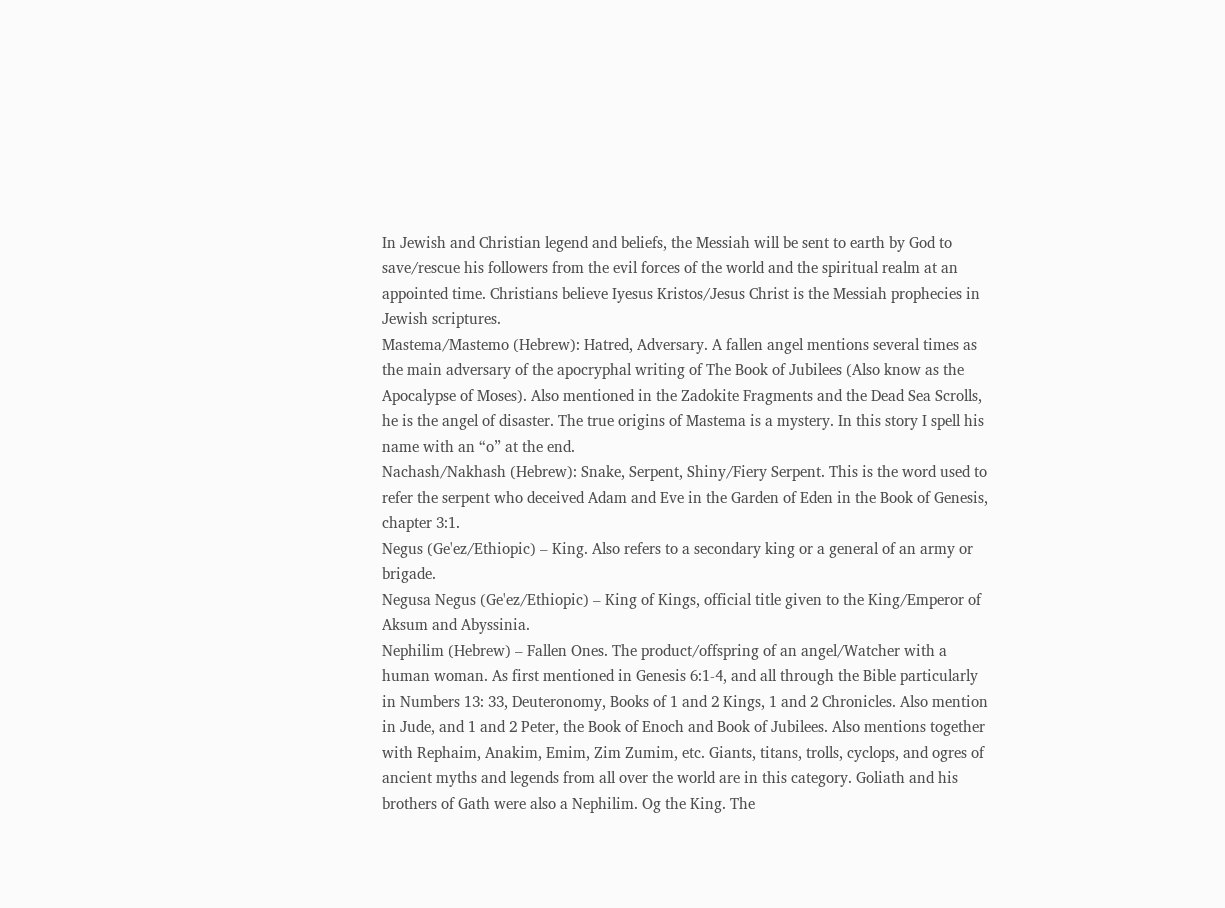In Jewish and Christian legend and beliefs, the Messiah will be sent to earth by God to save/rescue his followers from the evil forces of the world and the spiritual realm at an appointed time. Christians believe Iyesus Kristos/Jesus Christ is the Messiah prophecies in Jewish scriptures.
Mastema/Mastemo (Hebrew): Hatred, Adversary. A fallen angel mentions several times as the main adversary of the apocryphal writing of The Book of Jubilees (Also know as the Apocalypse of Moses). Also mentioned in the Zadokite Fragments and the Dead Sea Scrolls, he is the angel of disaster. The true origins of Mastema is a mystery. In this story I spell his name with an “o” at the end.
Nachash/Nakhash (Hebrew): Snake, Serpent, Shiny/Fiery Serpent. This is the word used to refer the serpent who deceived Adam and Eve in the Garden of Eden in the Book of Genesis, chapter 3:1.
Negus (Ge'ez/Ethiopic) – King. Also refers to a secondary king or a general of an army or brigade.
Negusa Negus (Ge'ez/Ethiopic) – King of Kings, official title given to the King/Emperor of Aksum and Abyssinia.
Nephilim (Hebrew) – Fallen Ones. The product/offspring of an angel/Watcher with a human woman. As first mentioned in Genesis 6:1-4, and all through the Bible particularly in Numbers 13: 33, Deuteronomy, Books of 1 and 2 Kings, 1 and 2 Chronicles. Also mention in Jude, and 1 and 2 Peter, the Book of Enoch and Book of Jubilees. Also mentions together with Rephaim, Anakim, Emim, Zim Zumim, etc. Giants, titans, trolls, cyclops, and ogres of ancient myths and legends from all over the world are in this category. Goliath and his brothers of Gath were also a Nephilim. Og the King. The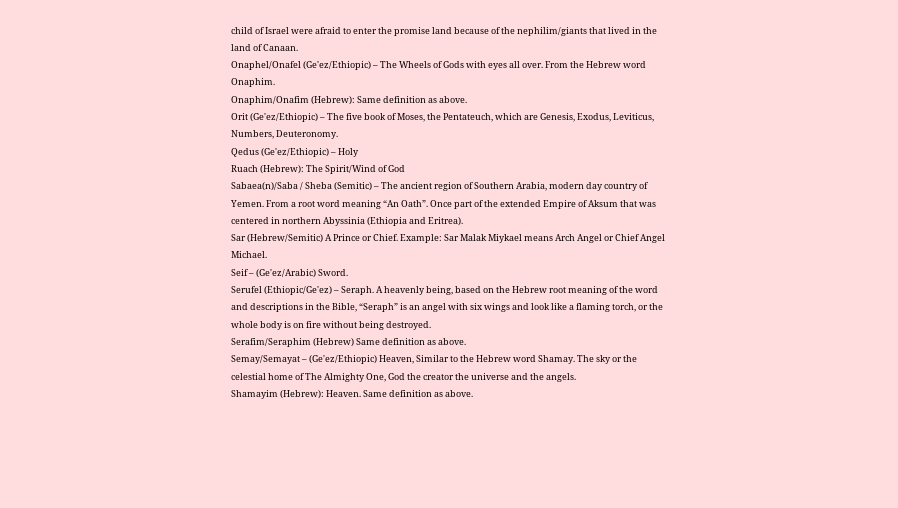child of Israel were afraid to enter the promise land because of the nephilim/giants that lived in the land of Canaan.
Onaphel/Onafel (Ge'ez/Ethiopic) – The Wheels of Gods with eyes all over. From the Hebrew word Onaphim.
Onaphim/Onafim (Hebrew): Same definition as above.
Orit (Ge'ez/Ethiopic) – The five book of Moses, the Pentateuch, which are Genesis, Exodus, Leviticus, Numbers, Deuteronomy.
Qedus (Ge'ez/Ethiopic) – Holy
Ruach (Hebrew): The Spirit/Wind of God
Sabaea(n)/Saba / Sheba (Semitic) – The ancient region of Southern Arabia, modern day country of Yemen. From a root word meaning “An Oath”. Once part of the extended Empire of Aksum that was centered in northern Abyssinia (Ethiopia and Eritrea).
Sar (Hebrew/Semitic) A Prince or Chief. Example: Sar Malak Miykael means Arch Angel or Chief Angel Michael.
Seif – (Ge'ez/Arabic) Sword.
Serufel (Ethiopic/Ge'ez) – Seraph. A heavenly being, based on the Hebrew root meaning of the word and descriptions in the Bible, “Seraph” is an angel with six wings and look like a flaming torch, or the whole body is on fire without being destroyed.
Serafim/Seraphim (Hebrew) Same definition as above.
Semay/Semayat – (Ge'ez/Ethiopic) Heaven, Similar to the Hebrew word Shamay. The sky or the celestial home of The Almighty One, God the creator the universe and the angels.
Shamayim (Hebrew): Heaven. Same definition as above.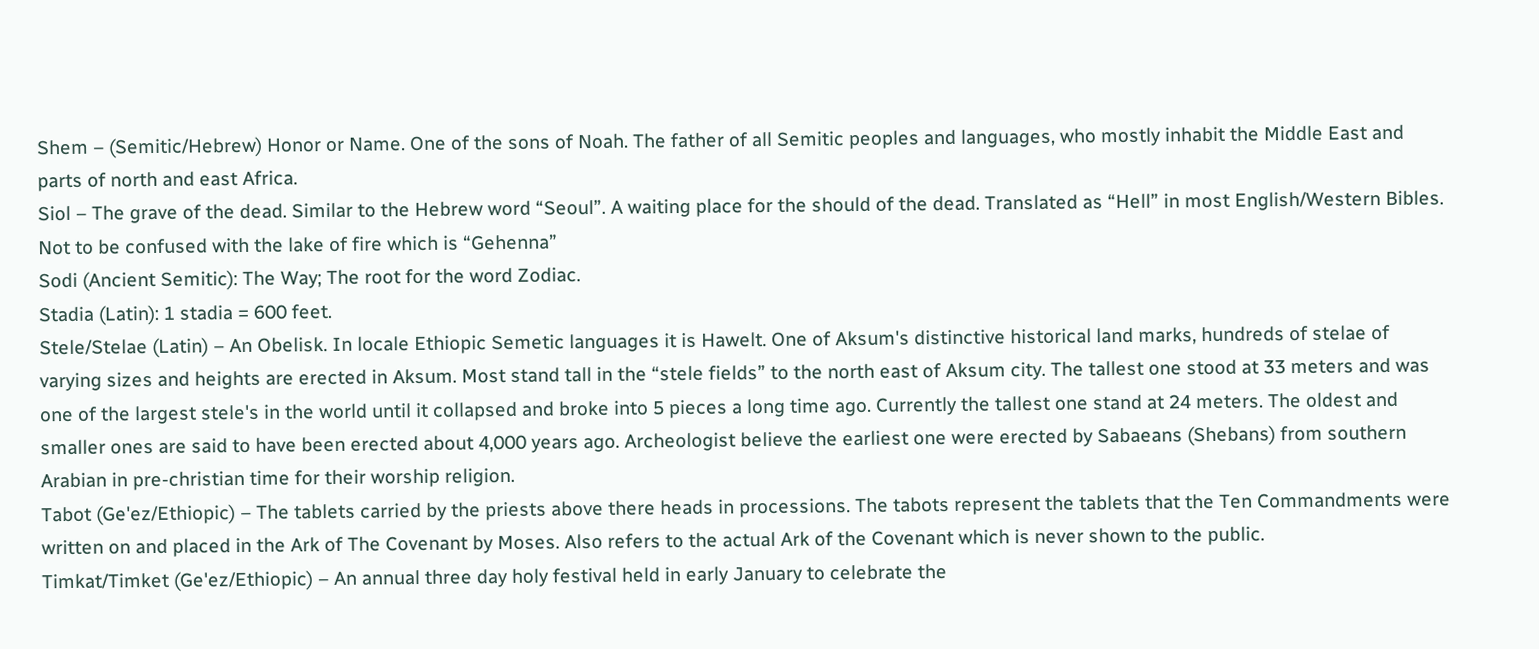Shem – (Semitic/Hebrew) Honor or Name. One of the sons of Noah. The father of all Semitic peoples and languages, who mostly inhabit the Middle East and parts of north and east Africa.
Siol – The grave of the dead. Similar to the Hebrew word “Seoul”. A waiting place for the should of the dead. Translated as “Hell” in most English/Western Bibles. Not to be confused with the lake of fire which is “Gehenna”
Sodi (Ancient Semitic): The Way; The root for the word Zodiac.
Stadia (Latin): 1 stadia = 600 feet.
Stele/Stelae (Latin) – An Obelisk. In locale Ethiopic Semetic languages it is Hawelt. One of Aksum's distinctive historical land marks, hundreds of stelae of varying sizes and heights are erected in Aksum. Most stand tall in the “stele fields” to the north east of Aksum city. The tallest one stood at 33 meters and was one of the largest stele's in the world until it collapsed and broke into 5 pieces a long time ago. Currently the tallest one stand at 24 meters. The oldest and smaller ones are said to have been erected about 4,000 years ago. Archeologist believe the earliest one were erected by Sabaeans (Shebans) from southern Arabian in pre-christian time for their worship religion.
Tabot (Ge'ez/Ethiopic) – The tablets carried by the priests above there heads in processions. The tabots represent the tablets that the Ten Commandments were written on and placed in the Ark of The Covenant by Moses. Also refers to the actual Ark of the Covenant which is never shown to the public.
Timkat/Timket (Ge'ez/Ethiopic) – An annual three day holy festival held in early January to celebrate the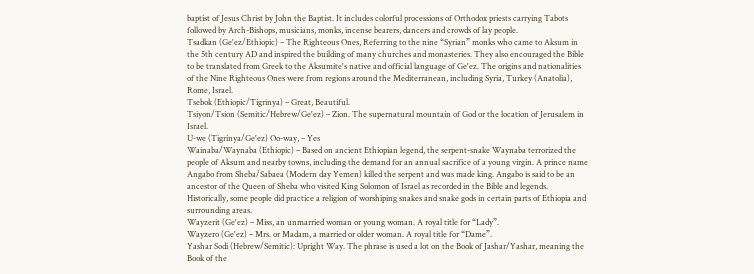baptist of Jesus Christ by John the Baptist. It includes colorful processions of Orthodox priests carrying Tabots followed by Arch-Bishops, musicians, monks, incense bearers, dancers and crowds of lay people.
Tsadkan (Ge'ez/Ethiopic) – The Righteous Ones, Referring to the nine “Syrian” monks who came to Aksum in the 5th century AD and inspired the building of many churches and monasteries. They also encouraged the Bible to be translated from Greek to the Aksumite's native and official language of Ge'ez. The origins and nationalities of the Nine Righteous Ones were from regions around the Mediterranean, including Syria, Turkey (Anatolia), Rome, Israel.
Tsebok (Ethiopic/Tigrinya) – Great, Beautiful.
Tsiyon/Tsion (Semitic/Hebrew/Ge'ez) – Zion. The supernatural mountain of God or the location of Jerusalem in Israel.
U-we (Tigrinya/Ge'ez) Oo-way, – Yes
Wainaba/Waynaba (Ethiopic) – Based on ancient Ethiopian legend, the serpent-snake Waynaba terrorized the people of Aksum and nearby towns, including the demand for an annual sacrifice of a young virgin. A prince name Angabo from Sheba/Sabaea (Modern day Yemen) killed the serpent and was made king. Angabo is said to be an ancestor of the Queen of Sheba who visited King Solomon of Israel as recorded in the Bible and legends. Historically, some people did practice a religion of worshiping snakes and snake gods in certain parts of Ethiopia and surrounding areas.
Wayzerit (Ge'ez) – Miss, an unmarried woman or young woman. A royal title for “Lady”.
Wayzero (Ge'ez) – Mrs. or Madam, a married or older woman. A royal title for “Dame”.
Yashar Sodi (Hebrew/Semitic): Upright Way. The phrase is used a lot on the Book of Jashar/Yashar, meaning the Book of the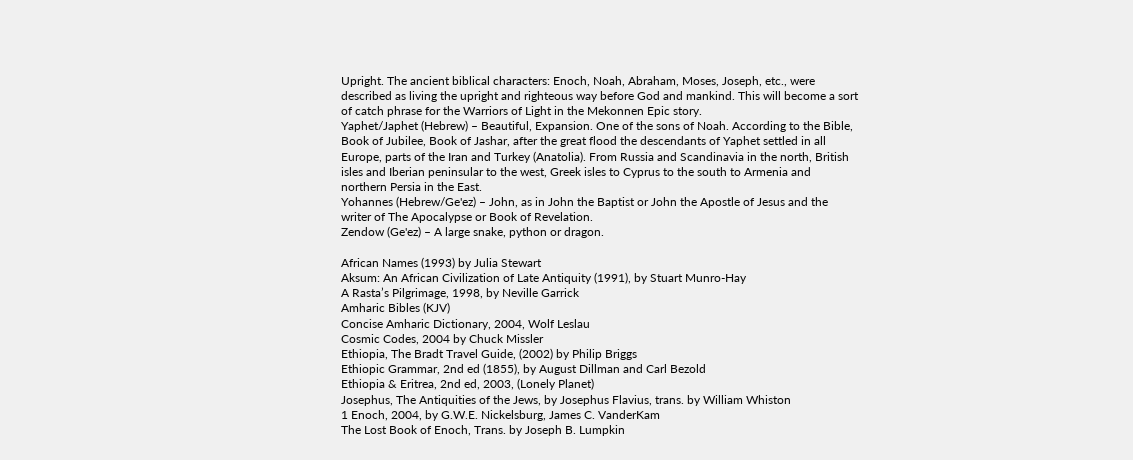Upright. The ancient biblical characters: Enoch, Noah, Abraham, Moses, Joseph, etc., were described as living the upright and righteous way before God and mankind. This will become a sort of catch phrase for the Warriors of Light in the Mekonnen Epic story.
Yaphet/Japhet (Hebrew) – Beautiful, Expansion. One of the sons of Noah. According to the Bible, Book of Jubilee, Book of Jashar, after the great flood the descendants of Yaphet settled in all Europe, parts of the Iran and Turkey (Anatolia). From Russia and Scandinavia in the north, British isles and Iberian peninsular to the west, Greek isles to Cyprus to the south to Armenia and northern Persia in the East.
Yohannes (Hebrew/Ge'ez) – John, as in John the Baptist or John the Apostle of Jesus and the writer of The Apocalypse or Book of Revelation.
Zendow (Ge'ez) – A large snake, python or dragon.

African Names (1993) by Julia Stewart
Aksum: An African Civilization of Late Antiquity (1991), by Stuart Munro-Hay
A Rasta’s Pilgrimage, 1998, by Neville Garrick
Amharic Bibles (KJV)
Concise Amharic Dictionary, 2004, Wolf Leslau
Cosmic Codes, 2004 by Chuck Missler
Ethiopia, The Bradt Travel Guide, (2002) by Philip Briggs
Ethiopic Grammar, 2nd ed (1855), by August Dillman and Carl Bezold
Ethiopia & Eritrea, 2nd ed, 2003, (Lonely Planet)
Josephus, The Antiquities of the Jews, by Josephus Flavius, trans. by William Whiston
1 Enoch, 2004, by G.W.E. Nickelsburg, James C. VanderKam
The Lost Book of Enoch, Trans. by Joseph B. Lumpkin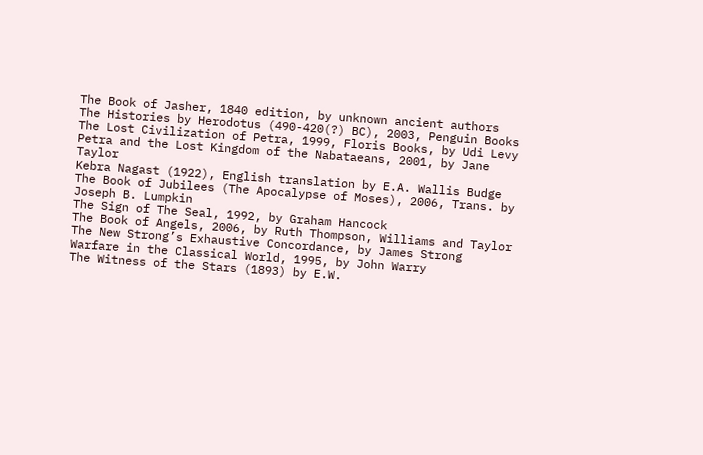The Book of Jasher, 1840 edition, by unknown ancient authors
The Histories by Herodotus (490-420(?) BC), 2003, Penguin Books
The Lost Civilization of Petra, 1999, Floris Books, by Udi Levy
Petra and the Lost Kingdom of the Nabataeans, 2001, by Jane Taylor
Kebra Nagast (1922), English translation by E.A. Wallis Budge
The Book of Jubilees (The Apocalypse of Moses), 2006, Trans. by Joseph B. Lumpkin
The Sign of The Seal, 1992, by Graham Hancock
The Book of Angels, 2006, by Ruth Thompson, Williams and Taylor
The New Strong’s Exhaustive Concordance, by James Strong
Warfare in the Classical World, 1995, by John Warry
The Witness of the Stars (1893) by E.W.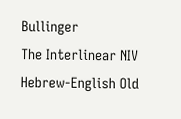Bullinger
The Interlinear NIV Hebrew-English Old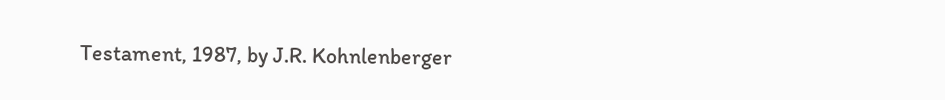Testament, 1987, by J.R. Kohnlenberger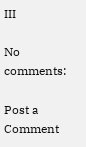III

No comments:

Post a Comment